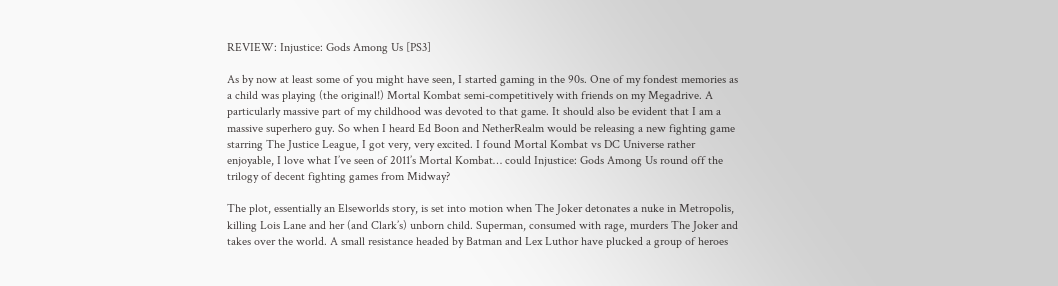REVIEW: Injustice: Gods Among Us [PS3]

As by now at least some of you might have seen, I started gaming in the 90s. One of my fondest memories as a child was playing (the original!) Mortal Kombat semi-competitively with friends on my Megadrive. A particularly massive part of my childhood was devoted to that game. It should also be evident that I am a massive superhero guy. So when I heard Ed Boon and NetherRealm would be releasing a new fighting game starring The Justice League, I got very, very excited. I found Mortal Kombat vs DC Universe rather enjoyable, I love what I’ve seen of 2011’s Mortal Kombat… could Injustice: Gods Among Us round off the trilogy of decent fighting games from Midway?

The plot, essentially an Elseworlds story, is set into motion when The Joker detonates a nuke in Metropolis, killing Lois Lane and her (and Clark’s) unborn child. Superman, consumed with rage, murders The Joker and takes over the world. A small resistance headed by Batman and Lex Luthor have plucked a group of heroes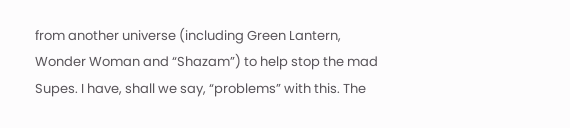from another universe (including Green Lantern, Wonder Woman and “Shazam”) to help stop the mad Supes. I have, shall we say, “problems” with this. The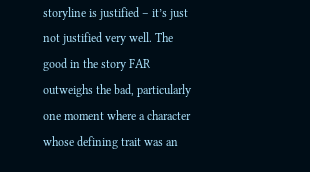storyline is justified – it’s just not justified very well. The good in the story FAR outweighs the bad, particularly one moment where a character whose defining trait was an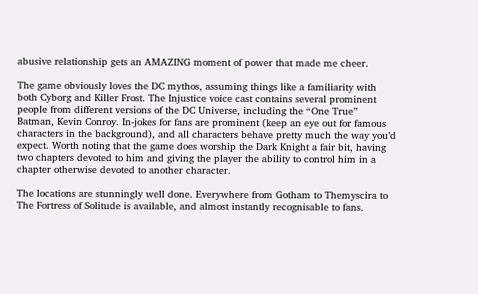abusive relationship gets an AMAZING moment of power that made me cheer.

The game obviously loves the DC mythos, assuming things like a familiarity with both Cyborg and Killer Frost. The Injustice voice cast contains several prominent people from different versions of the DC Universe, including the “One True” Batman, Kevin Conroy. In-jokes for fans are prominent (keep an eye out for famous characters in the background), and all characters behave pretty much the way you’d expect. Worth noting that the game does worship the Dark Knight a fair bit, having two chapters devoted to him and giving the player the ability to control him in a chapter otherwise devoted to another character.

The locations are stunningly well done. Everywhere from Gotham to Themyscira to The Fortress of Solitude is available, and almost instantly recognisable to fans.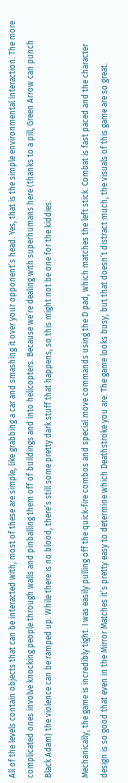All of the levels contain objects that can be interacted with, most of these are simple, like grabbing a car and smashing it over your opponent’s head. Yes, that is the simple environmental interaction. The more complicated ones involve knocking people through walls and pinballing them off of buildings and into helicopters. Because we’re dealing with superhumans here (thanks to a pill, Green Arrow can punch Black Adam) the violence can be ramped up. While there is no blood, there’s still some pretty dark stuff that happens, so this might not be one for the kiddies.

Mechanically, the game is incredibly tight. I was easily pulling off the quick-fire combos and special move commands using the D pad, which matches the left stick. Combat is fast paced and the character design is so good that even in the Mirror Matches it’s pretty easy to determine which Deathstroke you are. The game looks busy, but that doesn’t distract much, the visuals of this game are so great.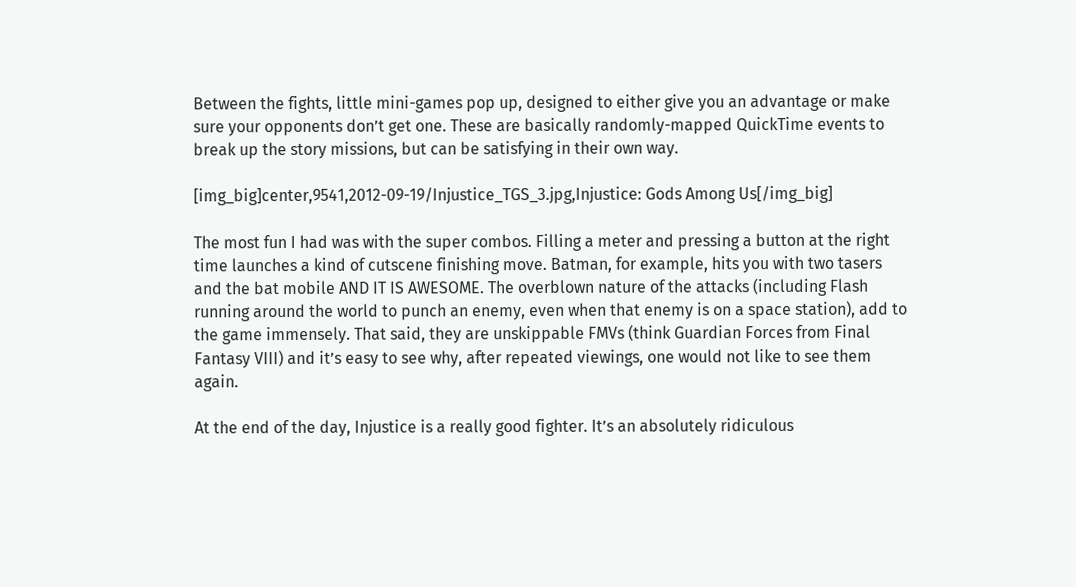Between the fights, little mini-games pop up, designed to either give you an advantage or make sure your opponents don’t get one. These are basically randomly-mapped QuickTime events to break up the story missions, but can be satisfying in their own way.

[img_big]center,9541,2012-09-19/Injustice_TGS_3.jpg,Injustice: Gods Among Us[/img_big]

The most fun I had was with the super combos. Filling a meter and pressing a button at the right time launches a kind of cutscene finishing move. Batman, for example, hits you with two tasers and the bat mobile AND IT IS AWESOME. The overblown nature of the attacks (including Flash running around the world to punch an enemy, even when that enemy is on a space station), add to the game immensely. That said, they are unskippable FMVs (think Guardian Forces from Final Fantasy VIII) and it’s easy to see why, after repeated viewings, one would not like to see them again.

At the end of the day, Injustice is a really good fighter. It’s an absolutely ridiculous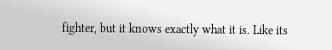fighter, but it knows exactly what it is. Like its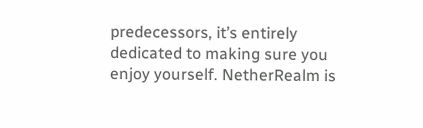predecessors, it’s entirely dedicated to making sure you enjoy yourself. NetherRealm is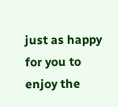just as happy for you to enjoy the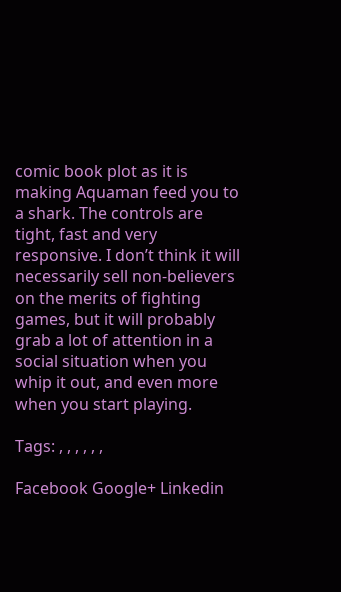comic book plot as it is making Aquaman feed you to a shark. The controls are tight, fast and very responsive. I don’t think it will necessarily sell non-believers on the merits of fighting games, but it will probably grab a lot of attention in a social situation when you whip it out, and even more when you start playing.

Tags: , , , , , ,

Facebook Google+ Linkedin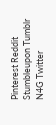Pinterest Reddit Stumbleupon Tumblr N4G Twitter